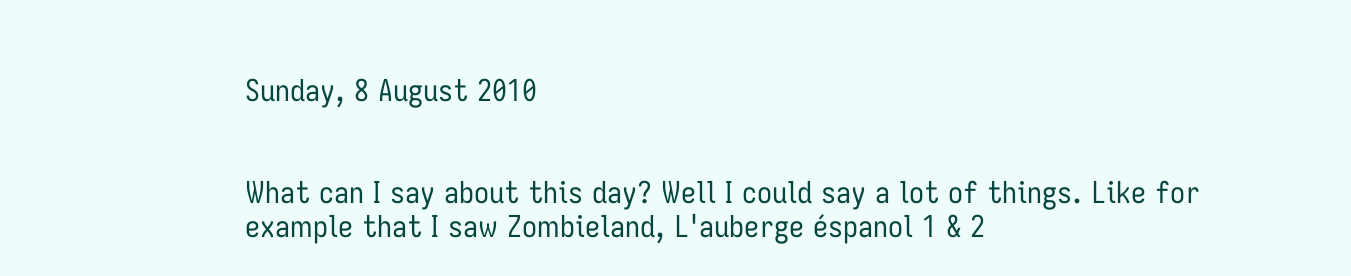Sunday, 8 August 2010


What can I say about this day? Well I could say a lot of things. Like for example that I saw Zombieland, L'auberge éspanol 1 & 2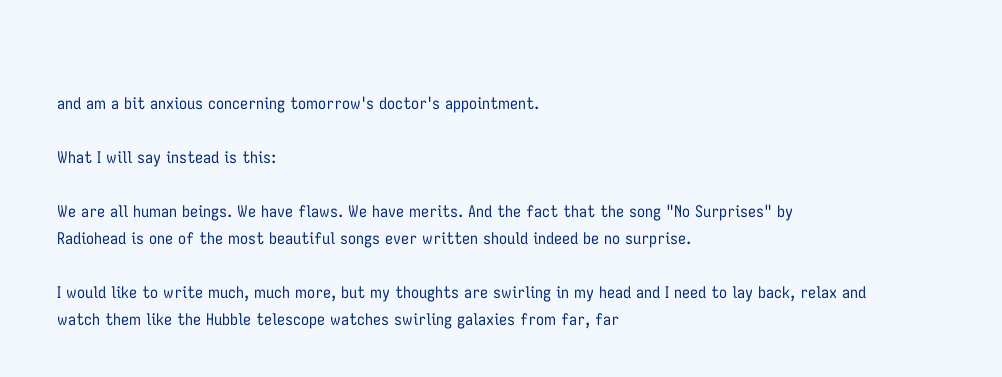and am a bit anxious concerning tomorrow's doctor's appointment.

What I will say instead is this:

We are all human beings. We have flaws. We have merits. And the fact that the song "No Surprises" by Radiohead is one of the most beautiful songs ever written should indeed be no surprise.

I would like to write much, much more, but my thoughts are swirling in my head and I need to lay back, relax and watch them like the Hubble telescope watches swirling galaxies from far, far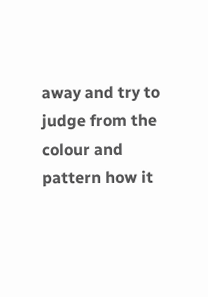away and try to judge from the colour and pattern how it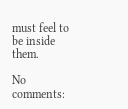must feel to be inside them.

No comments: